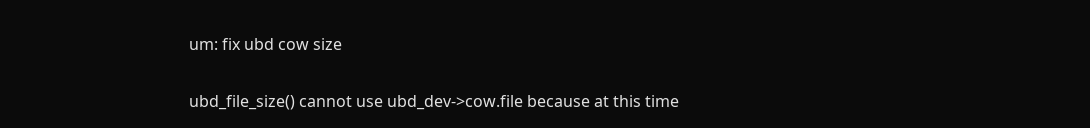um: fix ubd cow size

ubd_file_size() cannot use ubd_dev->cow.file because at this time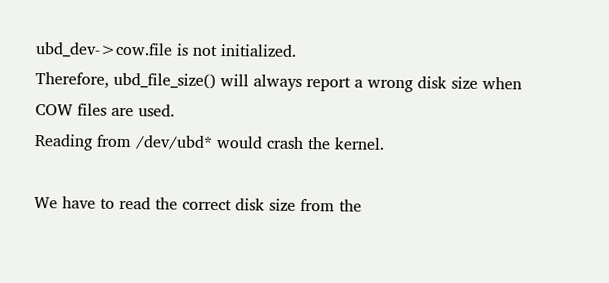ubd_dev->cow.file is not initialized.
Therefore, ubd_file_size() will always report a wrong disk size when
COW files are used.
Reading from /dev/ubd* would crash the kernel.

We have to read the correct disk size from the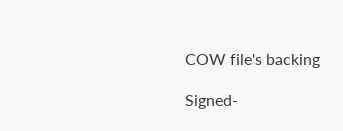COW file's backing

Signed-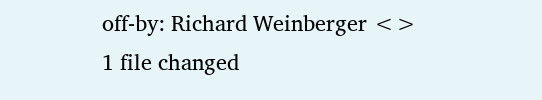off-by: Richard Weinberger <>
1 file changed